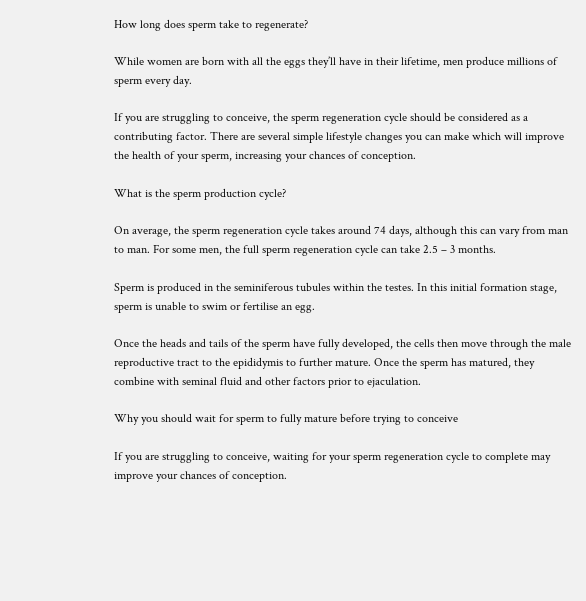How long does sperm take to regenerate?

While women are born with all the eggs they’ll have in their lifetime, men produce millions of sperm every day.

If you are struggling to conceive, the sperm regeneration cycle should be considered as a contributing factor. There are several simple lifestyle changes you can make which will improve the health of your sperm, increasing your chances of conception.

What is the sperm production cycle?

On average, the sperm regeneration cycle takes around 74 days, although this can vary from man to man. For some men, the full sperm regeneration cycle can take 2.5 – 3 months.

Sperm is produced in the seminiferous tubules within the testes. In this initial formation stage, sperm is unable to swim or fertilise an egg.

Once the heads and tails of the sperm have fully developed, the cells then move through the male reproductive tract to the epididymis to further mature. Once the sperm has matured, they combine with seminal fluid and other factors prior to ejaculation.

Why you should wait for sperm to fully mature before trying to conceive

If you are struggling to conceive, waiting for your sperm regeneration cycle to complete may improve your chances of conception.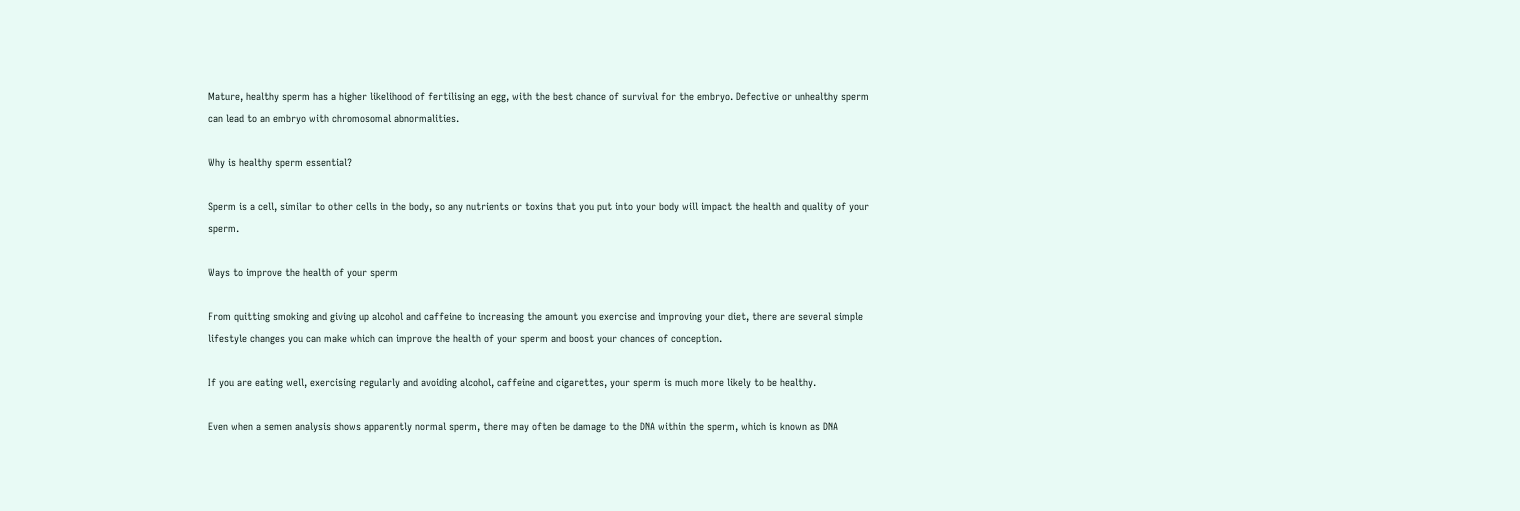Mature, healthy sperm has a higher likelihood of fertilising an egg, with the best chance of survival for the embryo. Defective or unhealthy sperm can lead to an embryo with chromosomal abnormalities.

Why is healthy sperm essential?

Sperm is a cell, similar to other cells in the body, so any nutrients or toxins that you put into your body will impact the health and quality of your sperm.

Ways to improve the health of your sperm

From quitting smoking and giving up alcohol and caffeine to increasing the amount you exercise and improving your diet, there are several simple lifestyle changes you can make which can improve the health of your sperm and boost your chances of conception.

If you are eating well, exercising regularly and avoiding alcohol, caffeine and cigarettes, your sperm is much more likely to be healthy.

Even when a semen analysis shows apparently normal sperm, there may often be damage to the DNA within the sperm, which is known as DNA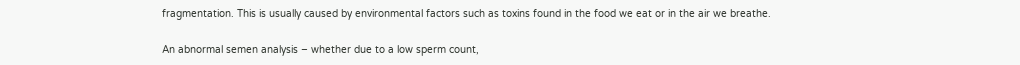fragmentation. This is usually caused by environmental factors such as toxins found in the food we eat or in the air we breathe.

An abnormal semen analysis – whether due to a low sperm count,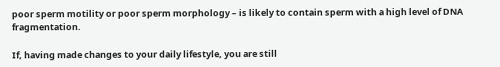poor sperm motility or poor sperm morphology – is likely to contain sperm with a high level of DNA fragmentation.

If, having made changes to your daily lifestyle, you are still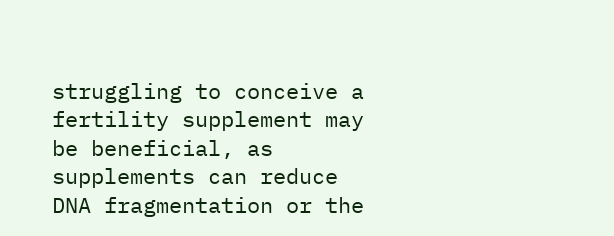struggling to conceive a fertility supplement may be beneficial, as supplements can reduce DNA fragmentation or the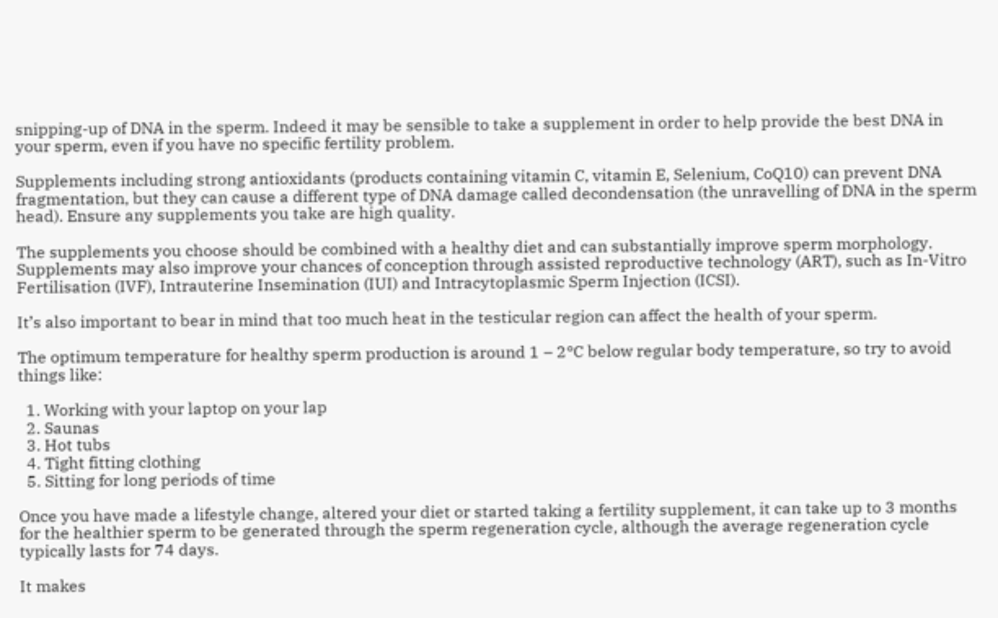snipping-up of DNA in the sperm. Indeed it may be sensible to take a supplement in order to help provide the best DNA in your sperm, even if you have no specific fertility problem.

Supplements including strong antioxidants (products containing vitamin C, vitamin E, Selenium, CoQ10) can prevent DNA fragmentation, but they can cause a different type of DNA damage called decondensation (the unravelling of DNA in the sperm head). Ensure any supplements you take are high quality.

The supplements you choose should be combined with a healthy diet and can substantially improve sperm morphology. Supplements may also improve your chances of conception through assisted reproductive technology (ART), such as In-Vitro Fertilisation (IVF), Intrauterine Insemination (IUI) and Intracytoplasmic Sperm Injection (ICSI).

It’s also important to bear in mind that too much heat in the testicular region can affect the health of your sperm.

The optimum temperature for healthy sperm production is around 1 – 2°C below regular body temperature, so try to avoid things like:

  1. Working with your laptop on your lap
  2. Saunas
  3. Hot tubs
  4. Tight fitting clothing
  5. Sitting for long periods of time

Once you have made a lifestyle change, altered your diet or started taking a fertility supplement, it can take up to 3 months for the healthier sperm to be generated through the sperm regeneration cycle, although the average regeneration cycle typically lasts for 74 days.

It makes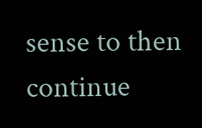sense to then continue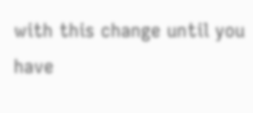with this change until you have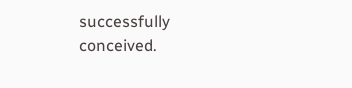successfully conceived.